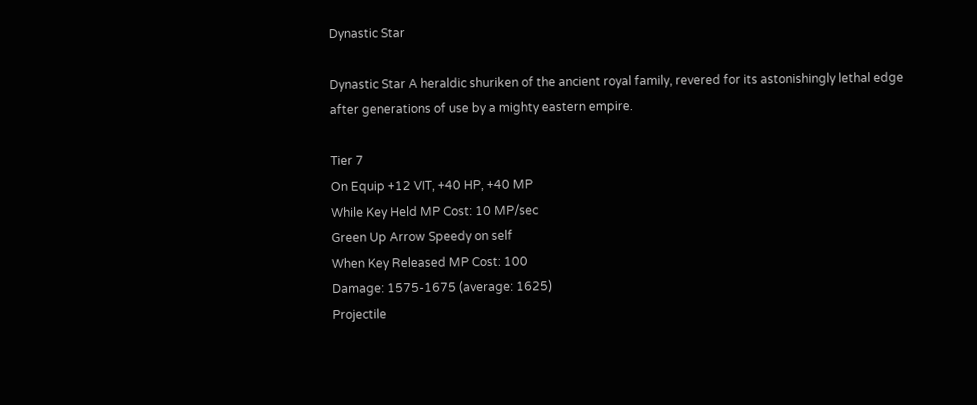Dynastic Star

Dynastic Star A heraldic shuriken of the ancient royal family, revered for its astonishingly lethal edge after generations of use by a mighty eastern empire.

Tier 7
On Equip +12 VIT, +40 HP, +40 MP
While Key Held MP Cost: 10 MP/sec
Green Up Arrow Speedy on self
When Key Released MP Cost: 100
Damage: 1575-1675 (average: 1625)
Projectile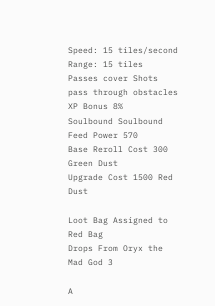Speed: 15 tiles/second
Range: 15 tiles
Passes cover Shots pass through obstacles
XP Bonus 8%
Soulbound Soulbound
Feed Power 570
Base Reroll Cost 300 Green Dust
Upgrade Cost 1500 Red Dust

Loot Bag Assigned to Red Bag
Drops From Oryx the Mad God 3

A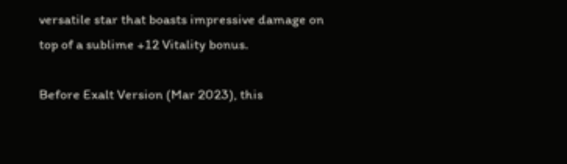versatile star that boasts impressive damage on top of a sublime +12 Vitality bonus.

Before Exalt Version (Mar 2023), this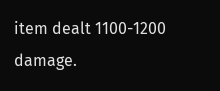item dealt 1100-1200 damage.